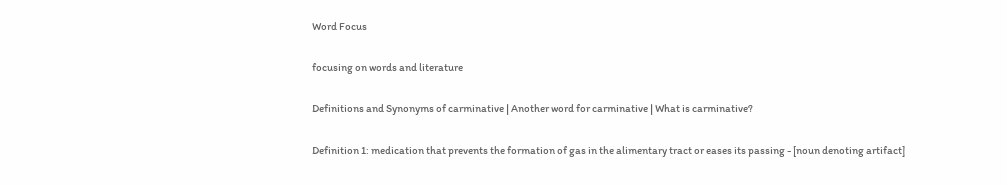Word Focus

focusing on words and literature

Definitions and Synonyms of carminative | Another word for carminative | What is carminative?

Definition 1: medication that prevents the formation of gas in the alimentary tract or eases its passing - [noun denoting artifact]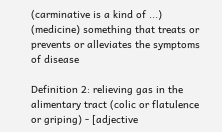(carminative is a kind of ...) (medicine) something that treats or prevents or alleviates the symptoms of disease

Definition 2: relieving gas in the alimentary tract (colic or flatulence or griping) - [adjective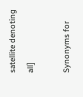satellite denoting all]

Synonyms for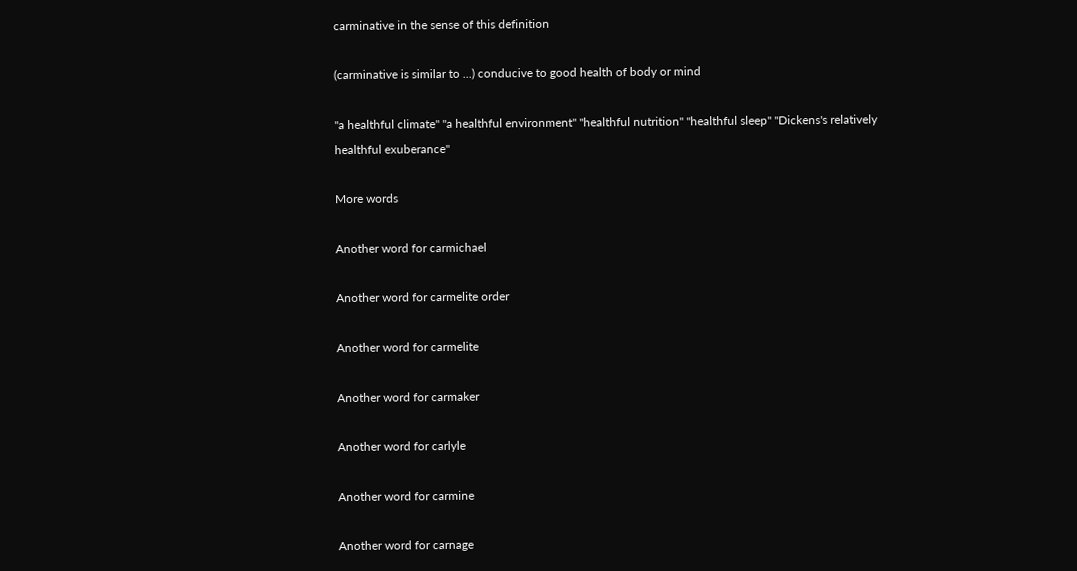carminative in the sense of this definition

(carminative is similar to ...) conducive to good health of body or mind

"a healthful climate" "a healthful environment" "healthful nutrition" "healthful sleep" "Dickens's relatively healthful exuberance"

More words

Another word for carmichael

Another word for carmelite order

Another word for carmelite

Another word for carmaker

Another word for carlyle

Another word for carmine

Another word for carnage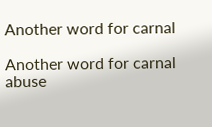Another word for carnal

Another word for carnal abuse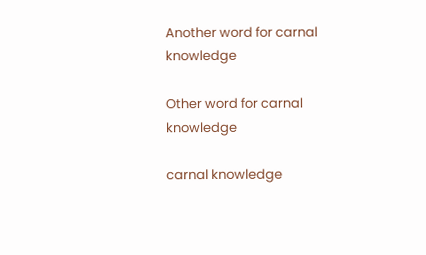Another word for carnal knowledge

Other word for carnal knowledge

carnal knowledge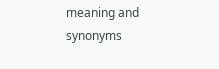meaning and synonyms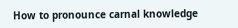How to pronounce carnal knowledge